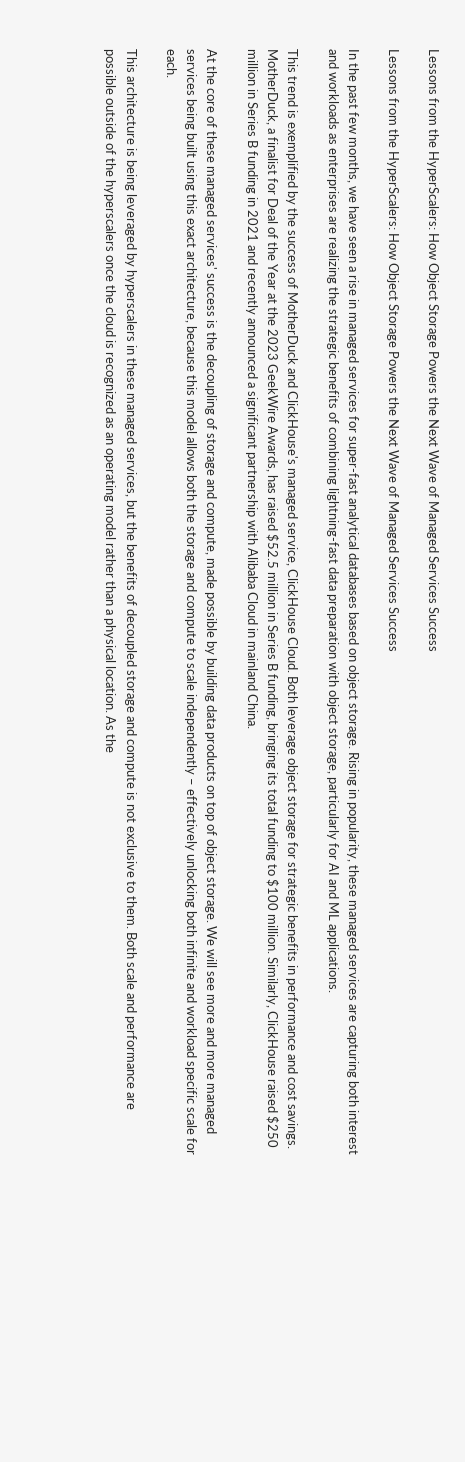Lessons from the HyperScalers: How Object Storage Powers the Next Wave of Managed Services Success

Lessons from the HyperScalers: How Object Storage Powers the Next Wave of Managed Services Success

In the past few months, we have seen a rise in managed services for super-fast analytical databases based on object storage. Rising in popularity, these managed services are capturing both interest and workloads as enterprises are realizing the strategic benefits of combining lightning-fast data preparation with object storage, particularly for AI and ML applications.

This trend is exemplified by the success of MotherDuck and ClickHouse's managed service, ClickHouse Cloud. Both leverage object storage for strategic benefits in performance and cost savings. MotherDuck, a finalist for Deal of the Year at the 2023 GeekWire Awards, has raised $52.5 million in Series B funding, bringing its total funding to $100 million. Similarly, ClickHouse raised $250 million in Series B funding in 2021 and recently announced a significant partnership with Alibaba Cloud in mainland China.

At the core of these managed services' success is the decoupling of storage and compute, made possible by building data products on top of object storage. We will see more and more managed services being built using this exact architecture, because this model allows both the storage and compute to scale independently – effectively unlocking both infinite and workload specific scale for each.

This architecture is being leveraged by hyperscalers in these managed services, but the benefits of decoupled storage and compute is not exclusive to them. Both scale and performance are possible outside of the hyperscalers once the cloud is recognized as an operating model rather than a physical location. As the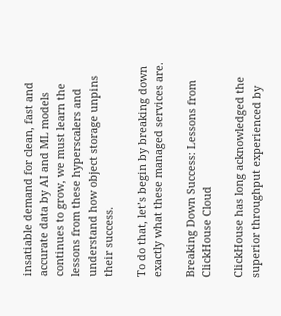insatiable demand for clean, fast and accurate data by AI and ML models continues to grow, we must learn the lessons from these hyperscalers and understand how object storage unpins their success.

To do that, let’s begin by breaking down exactly what these managed services are.

Breaking Down Success: Lessons from ClickHouse Cloud

ClickHouse has long acknowledged the superior throughput experienced by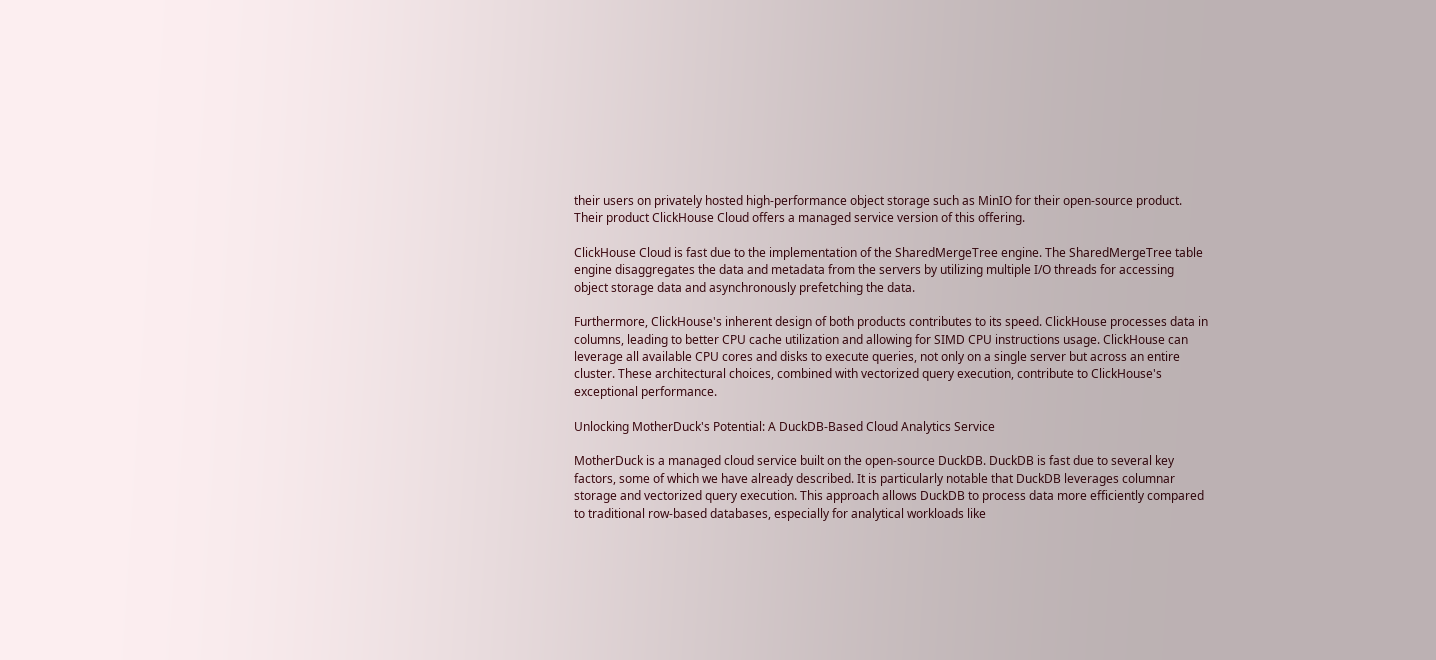their users on privately hosted high-performance object storage such as MinIO for their open-source product. Their product ClickHouse Cloud offers a managed service version of this offering.

ClickHouse Cloud is fast due to the implementation of the SharedMergeTree engine. The SharedMergeTree table engine disaggregates the data and metadata from the servers by utilizing multiple I/O threads for accessing object storage data and asynchronously prefetching the data.

Furthermore, ClickHouse's inherent design of both products contributes to its speed. ClickHouse processes data in columns, leading to better CPU cache utilization and allowing for SIMD CPU instructions usage. ClickHouse can leverage all available CPU cores and disks to execute queries, not only on a single server but across an entire cluster. These architectural choices, combined with vectorized query execution, contribute to ClickHouse's exceptional performance.

Unlocking MotherDuck's Potential: A DuckDB-Based Cloud Analytics Service

MotherDuck is a managed cloud service built on the open-source DuckDB. DuckDB is fast due to several key factors, some of which we have already described. It is particularly notable that DuckDB leverages columnar storage and vectorized query execution. This approach allows DuckDB to process data more efficiently compared to traditional row-based databases, especially for analytical workloads like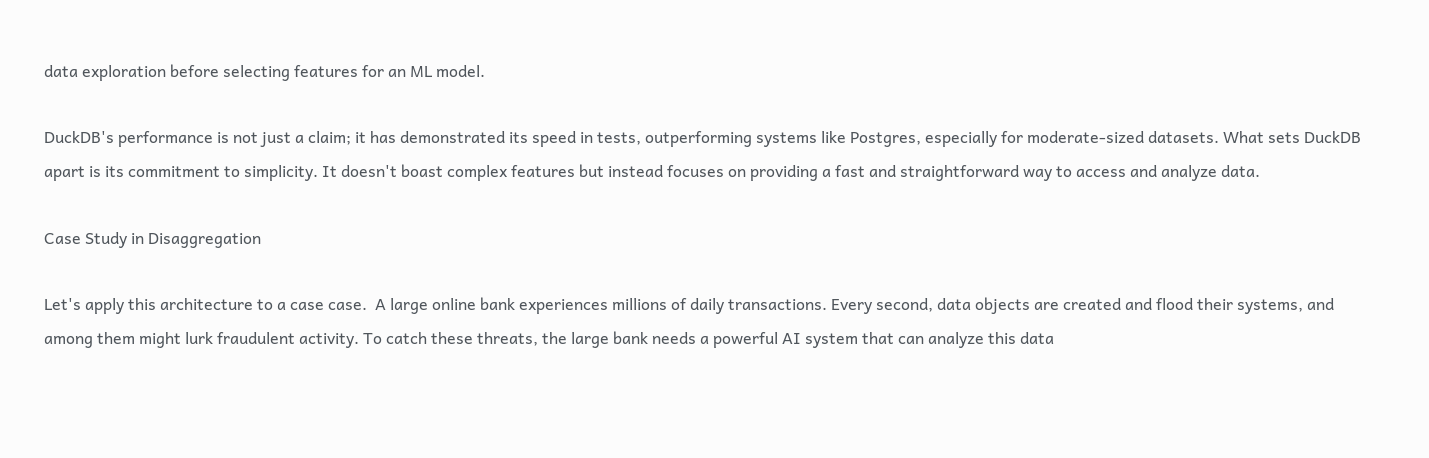data exploration before selecting features for an ML model.

DuckDB's performance is not just a claim; it has demonstrated its speed in tests, outperforming systems like Postgres, especially for moderate-sized datasets. What sets DuckDB apart is its commitment to simplicity. It doesn't boast complex features but instead focuses on providing a fast and straightforward way to access and analyze data.

Case Study in Disaggregation

Let's apply this architecture to a case case.  A large online bank experiences millions of daily transactions. Every second, data objects are created and flood their systems, and among them might lurk fraudulent activity. To catch these threats, the large bank needs a powerful AI system that can analyze this data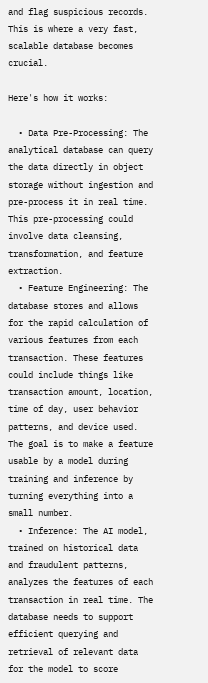and flag suspicious records. This is where a very fast, scalable database becomes crucial.

Here's how it works:

  • Data Pre-Processing: The analytical database can query the data directly in object storage without ingestion and pre-process it in real time. This pre-processing could involve data cleansing, transformation, and feature extraction.
  • Feature Engineering: The database stores and allows for the rapid calculation of various features from each transaction. These features could include things like transaction amount, location, time of day, user behavior patterns, and device used. The goal is to make a feature usable by a model during training and inference by turning everything into a small number.
  • Inference: The AI model, trained on historical data and fraudulent patterns, analyzes the features of each transaction in real time. The database needs to support efficient querying and retrieval of relevant data for the model to score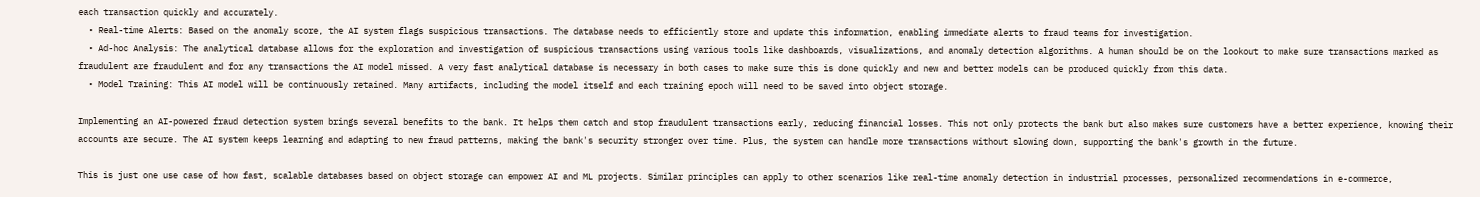each transaction quickly and accurately.
  • Real-time Alerts: Based on the anomaly score, the AI system flags suspicious transactions. The database needs to efficiently store and update this information, enabling immediate alerts to fraud teams for investigation.
  • Ad-hoc Analysis: The analytical database allows for the exploration and investigation of suspicious transactions using various tools like dashboards, visualizations, and anomaly detection algorithms. A human should be on the lookout to make sure transactions marked as fraudulent are fraudulent and for any transactions the AI model missed. A very fast analytical database is necessary in both cases to make sure this is done quickly and new and better models can be produced quickly from this data.
  • Model Training: This AI model will be continuously retained. Many artifacts, including the model itself and each training epoch will need to be saved into object storage.

Implementing an AI-powered fraud detection system brings several benefits to the bank. It helps them catch and stop fraudulent transactions early, reducing financial losses. This not only protects the bank but also makes sure customers have a better experience, knowing their accounts are secure. The AI system keeps learning and adapting to new fraud patterns, making the bank's security stronger over time. Plus, the system can handle more transactions without slowing down, supporting the bank's growth in the future.

This is just one use case of how fast, scalable databases based on object storage can empower AI and ML projects. Similar principles can apply to other scenarios like real-time anomaly detection in industrial processes, personalized recommendations in e-commerce,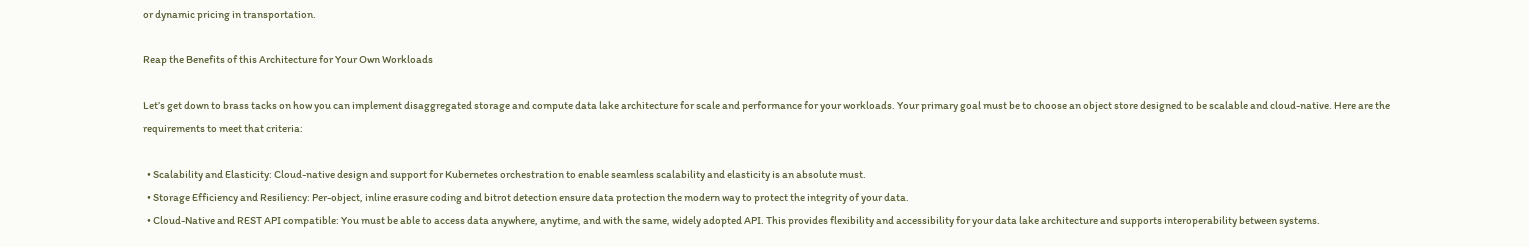or dynamic pricing in transportation.

Reap the Benefits of this Architecture for Your Own Workloads

Let’s get down to brass tacks on how you can implement disaggregated storage and compute data lake architecture for scale and performance for your workloads. Your primary goal must be to choose an object store designed to be scalable and cloud-native. Here are the requirements to meet that criteria:

  • Scalability and Elasticity: Cloud-native design and support for Kubernetes orchestration to enable seamless scalability and elasticity is an absolute must.
  • Storage Efficiency and Resiliency: Per-object, inline erasure coding and bitrot detection ensure data protection the modern way to protect the integrity of your data.
  • Cloud-Native and REST API compatible: You must be able to access data anywhere, anytime, and with the same, widely adopted API. This provides flexibility and accessibility for your data lake architecture and supports interoperability between systems.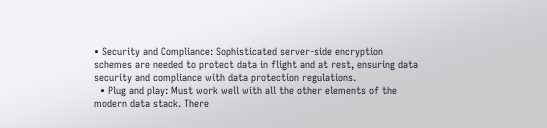• Security and Compliance: Sophisticated server-side encryption schemes are needed to protect data in flight and at rest, ensuring data security and compliance with data protection regulations.
  • Plug and play: Must work well with all the other elements of the modern data stack. There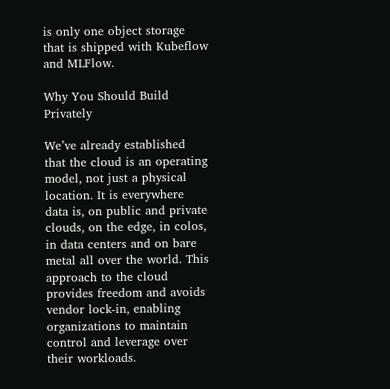is only one object storage that is shipped with Kubeflow and MLFlow.

Why You Should Build Privately

We’ve already established that the cloud is an operating model, not just a physical location. It is everywhere data is, on public and private clouds, on the edge, in colos, in data centers and on bare metal all over the world. This approach to the cloud provides freedom and avoids vendor lock-in, enabling organizations to maintain control and leverage over their workloads.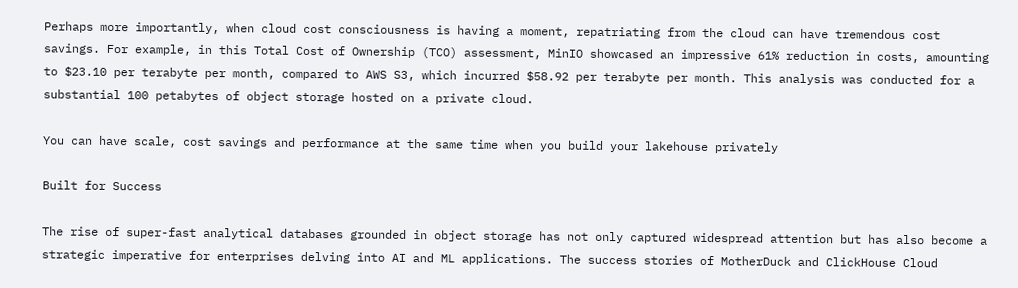Perhaps more importantly, when cloud cost consciousness is having a moment, repatriating from the cloud can have tremendous cost savings. For example, in this Total Cost of Ownership (TCO) assessment, MinIO showcased an impressive 61% reduction in costs, amounting to $23.10 per terabyte per month, compared to AWS S3, which incurred $58.92 per terabyte per month. This analysis was conducted for a substantial 100 petabytes of object storage hosted on a private cloud.

You can have scale, cost savings and performance at the same time when you build your lakehouse privately

Built for Success

The rise of super-fast analytical databases grounded in object storage has not only captured widespread attention but has also become a strategic imperative for enterprises delving into AI and ML applications. The success stories of MotherDuck and ClickHouse Cloud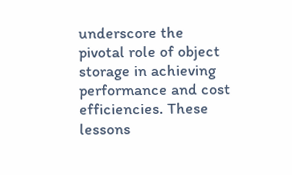underscore the pivotal role of object storage in achieving performance and cost efficiencies. These lessons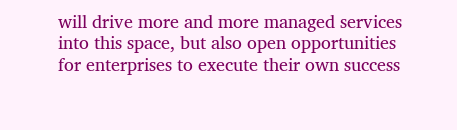will drive more and more managed services into this space, but also open opportunities for enterprises to execute their own success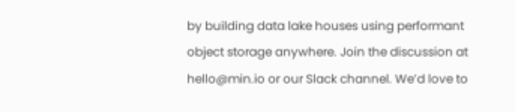by building data lake houses using performant object storage anywhere. Join the discussion at hello@min.io or our Slack channel. We’d love to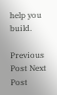help you build.

Previous Post Next Post